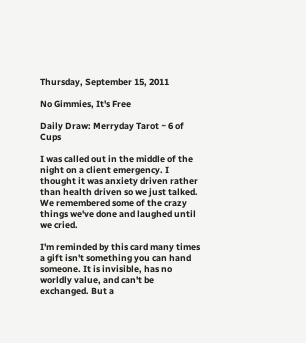Thursday, September 15, 2011

No Gimmies, It's Free

Daily Draw: Merryday Tarot ~ 6 of Cups

I was called out in the middle of the night on a client emergency. I thought it was anxiety driven rather than health driven so we just talked. We remembered some of the crazy things we've done and laughed until we cried.

I'm reminded by this card many times a gift isn't something you can hand someone. It is invisible, has no worldly value, and can't be exchanged. But a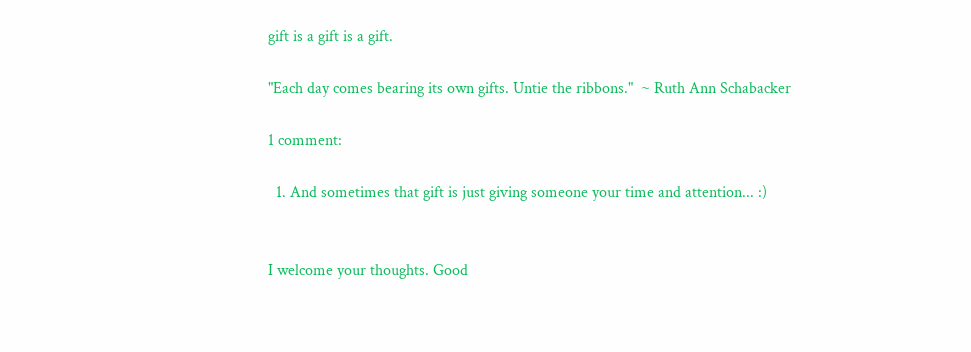gift is a gift is a gift.

"Each day comes bearing its own gifts. Untie the ribbons."  ~ Ruth Ann Schabacker

1 comment:

  1. And sometimes that gift is just giving someone your time and attention... :)


I welcome your thoughts. Good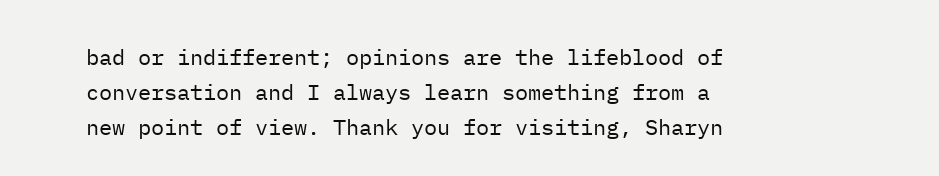bad or indifferent; opinions are the lifeblood of conversation and I always learn something from a new point of view. Thank you for visiting, Sharyn